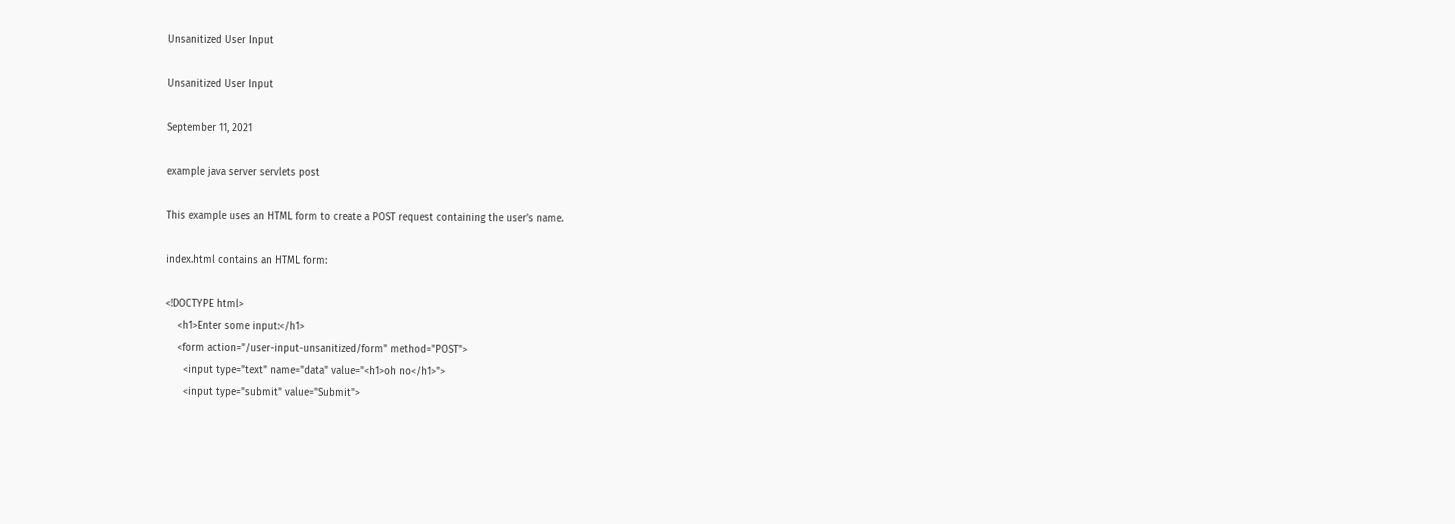Unsanitized User Input

Unsanitized User Input

September 11, 2021

example java server servlets post

This example uses an HTML form to create a POST request containing the user’s name.

index.html contains an HTML form:

<!DOCTYPE html>
    <h1>Enter some input:</h1>
    <form action="/user-input-unsanitized/form" method="POST">
      <input type="text" name="data" value="<h1>oh no</h1>">
      <input type="submit" value="Submit">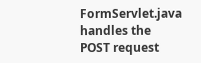FormServlet.java handles the POST request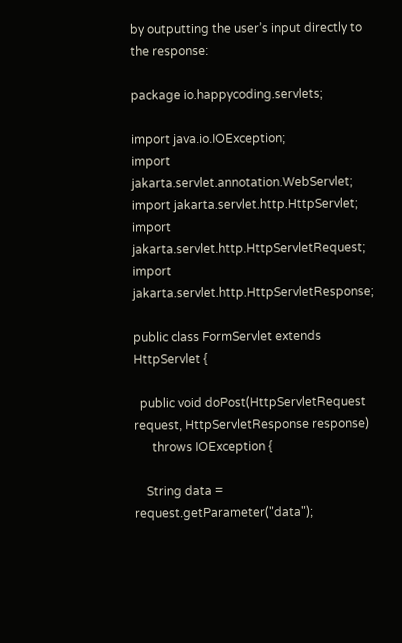by outputting the user’s input directly to the response:

package io.happycoding.servlets;

import java.io.IOException;
import jakarta.servlet.annotation.WebServlet;
import jakarta.servlet.http.HttpServlet;
import jakarta.servlet.http.HttpServletRequest;
import jakarta.servlet.http.HttpServletResponse;

public class FormServlet extends HttpServlet {

  public void doPost(HttpServletRequest request, HttpServletResponse response)
      throws IOException {

    String data = request.getParameter("data");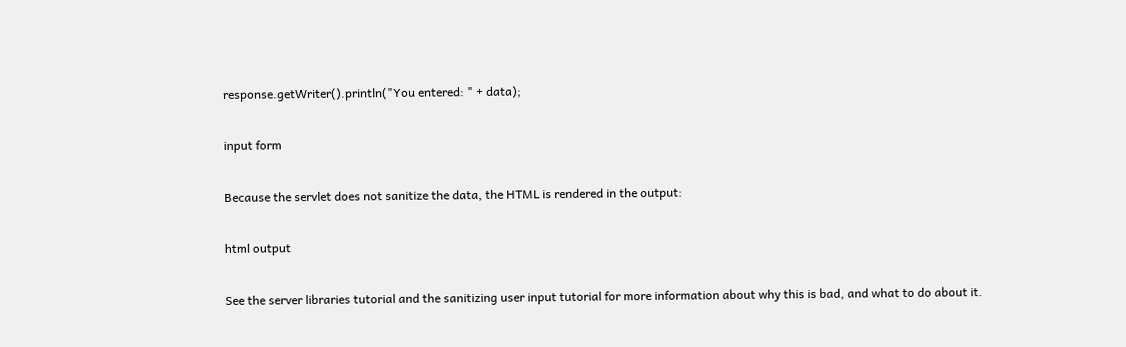response.getWriter().println("You entered: " + data);

input form

Because the servlet does not sanitize the data, the HTML is rendered in the output:

html output

See the server libraries tutorial and the sanitizing user input tutorial for more information about why this is bad, and what to do about it.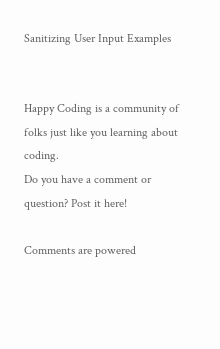Sanitizing User Input Examples


Happy Coding is a community of folks just like you learning about coding.
Do you have a comment or question? Post it here!

Comments are powered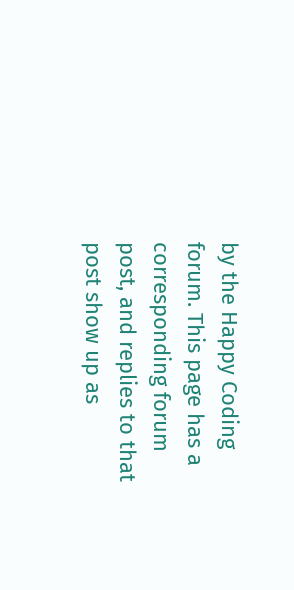by the Happy Coding forum. This page has a corresponding forum post, and replies to that post show up as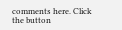comments here. Click the button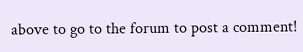above to go to the forum to post a comment!